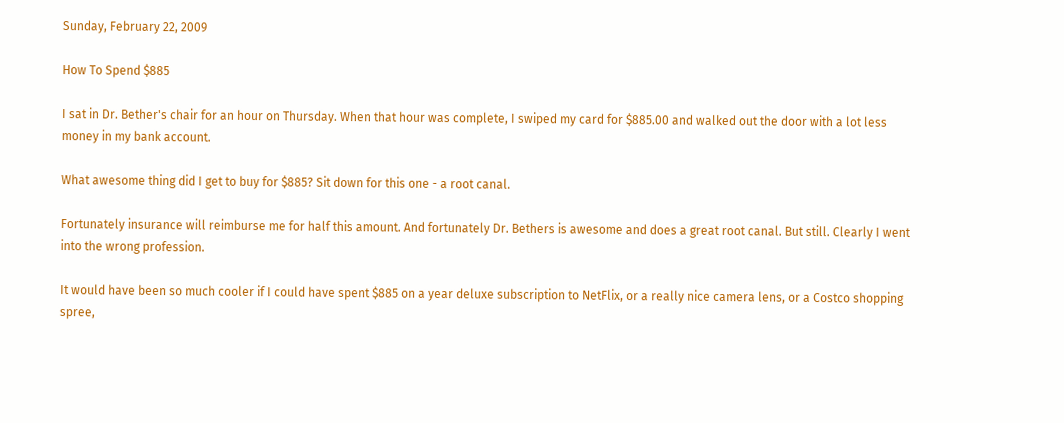Sunday, February 22, 2009

How To Spend $885

I sat in Dr. Bether's chair for an hour on Thursday. When that hour was complete, I swiped my card for $885.00 and walked out the door with a lot less money in my bank account.

What awesome thing did I get to buy for $885? Sit down for this one - a root canal.

Fortunately insurance will reimburse me for half this amount. And fortunately Dr. Bethers is awesome and does a great root canal. But still. Clearly I went into the wrong profession.

It would have been so much cooler if I could have spent $885 on a year deluxe subscription to NetFlix, or a really nice camera lens, or a Costco shopping spree,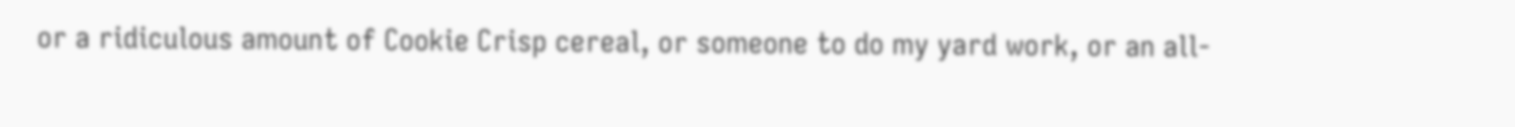or a ridiculous amount of Cookie Crisp cereal, or someone to do my yard work, or an all-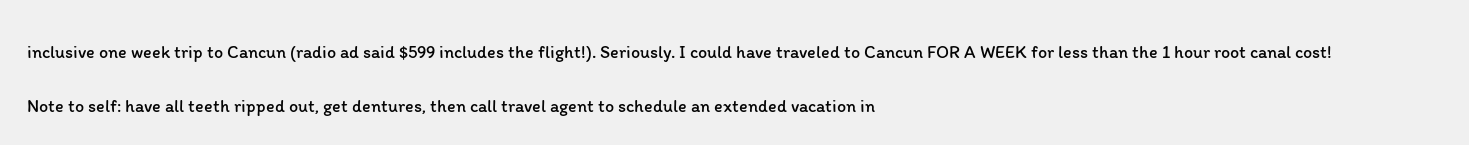inclusive one week trip to Cancun (radio ad said $599 includes the flight!). Seriously. I could have traveled to Cancun FOR A WEEK for less than the 1 hour root canal cost!

Note to self: have all teeth ripped out, get dentures, then call travel agent to schedule an extended vacation in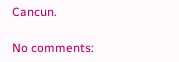Cancun.

No comments: